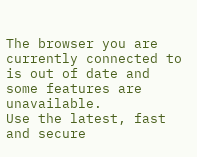The browser you are currently connected to is out of date and some features are unavailable.
Use the latest, fast and secure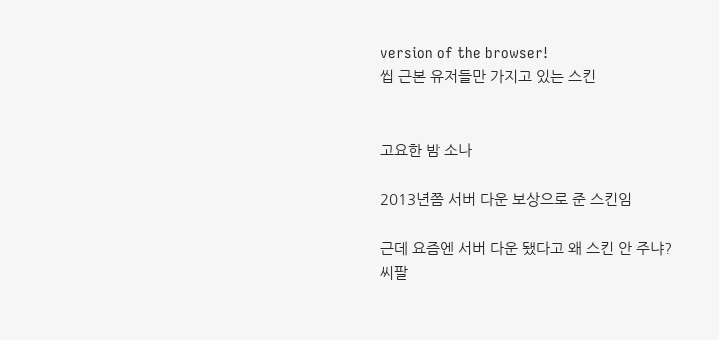version of the browser!
씹 근본 유저들만 가지고 있는 스킨


고요한 밤 소나

2013년쯤 서버 다운 보상으로 준 스킨임

근데 요즘엔 서버 다운 됐다고 왜 스킨 안 주냐? 씨팔